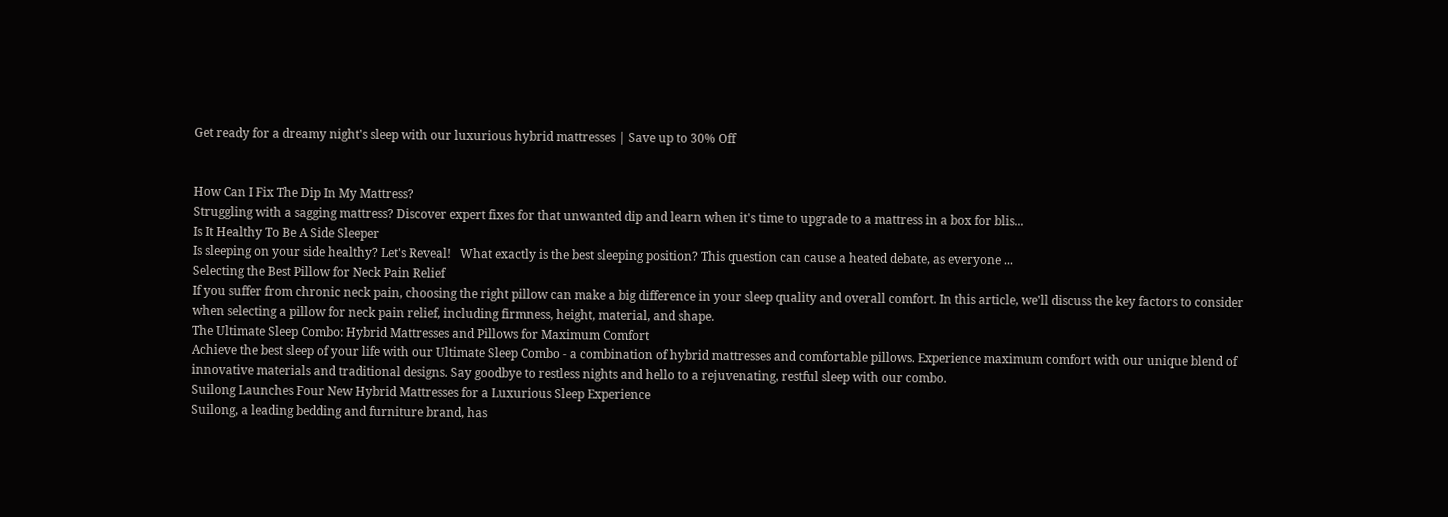Get ready for a dreamy night's sleep with our luxurious hybrid mattresses | Save up to 30% Off


How Can I Fix The Dip In My Mattress?
Struggling with a sagging mattress? Discover expert fixes for that unwanted dip and learn when it's time to upgrade to a mattress in a box for blis...
Is It Healthy To Be A Side Sleeper
Is sleeping on your side healthy? Let's Reveal!   What exactly is the best sleeping position? This question can cause a heated debate, as everyone ...
Selecting the Best Pillow for Neck Pain Relief
If you suffer from chronic neck pain, choosing the right pillow can make a big difference in your sleep quality and overall comfort. In this article, we'll discuss the key factors to consider when selecting a pillow for neck pain relief, including firmness, height, material, and shape.
The Ultimate Sleep Combo: Hybrid Mattresses and Pillows for Maximum Comfort
Achieve the best sleep of your life with our Ultimate Sleep Combo - a combination of hybrid mattresses and comfortable pillows. Experience maximum comfort with our unique blend of innovative materials and traditional designs. Say goodbye to restless nights and hello to a rejuvenating, restful sleep with our combo.
Suilong Launches Four New Hybrid Mattresses for a Luxurious Sleep Experience
Suilong, a leading bedding and furniture brand, has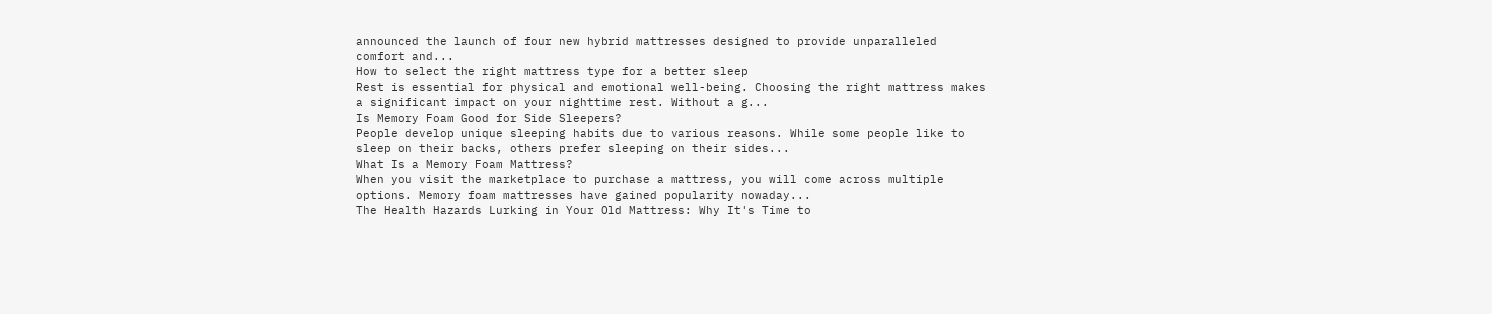announced the launch of four new hybrid mattresses designed to provide unparalleled comfort and...
How to select the right mattress type for a better sleep
Rest is essential for physical and emotional well-being. Choosing the right mattress makes a significant impact on your nighttime rest. Without a g...
Is Memory Foam Good for Side Sleepers?
People develop unique sleeping habits due to various reasons. While some people like to sleep on their backs, others prefer sleeping on their sides...
What Is a Memory Foam Mattress?
When you visit the marketplace to purchase a mattress, you will come across multiple options. Memory foam mattresses have gained popularity nowaday...
The Health Hazards Lurking in Your Old Mattress: Why It's Time to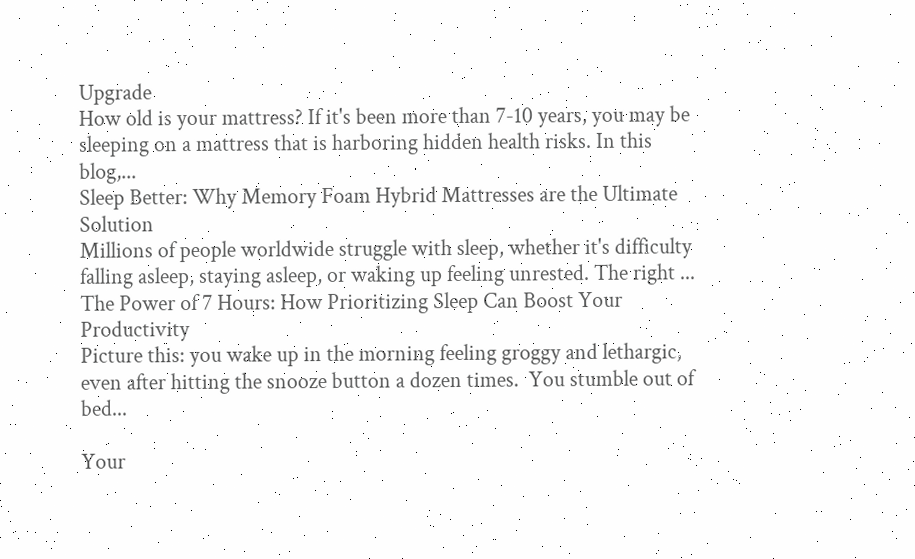Upgrade
How old is your mattress? If it's been more than 7-10 years, you may be sleeping on a mattress that is harboring hidden health risks. In this blog,...
Sleep Better: Why Memory Foam Hybrid Mattresses are the Ultimate Solution
Millions of people worldwide struggle with sleep, whether it's difficulty falling asleep, staying asleep, or waking up feeling unrested. The right ...
The Power of 7 Hours: How Prioritizing Sleep Can Boost Your Productivity
Picture this: you wake up in the morning feeling groggy and lethargic, even after hitting the snooze button a dozen times.  You stumble out of bed...

Your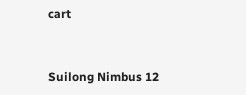cart


Suilong Nimbus 12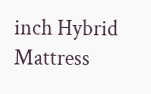inch Hybrid Mattress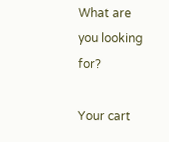What are you looking for?

Your cart